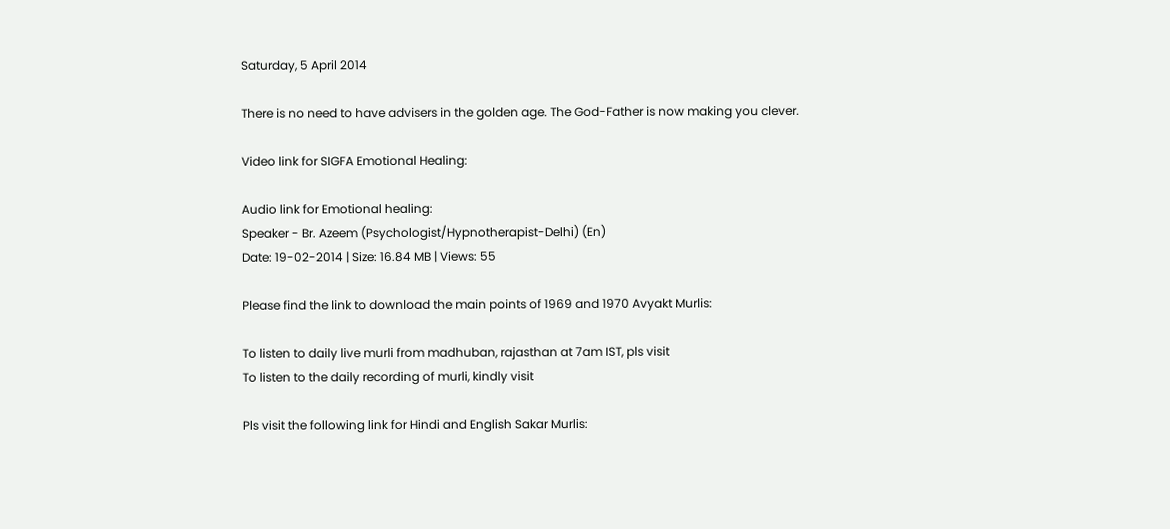Saturday, 5 April 2014

There is no need to have advisers in the golden age. The God-Father is now making you clever.

Video link for SIGFA Emotional Healing:

Audio link for Emotional healing:
Speaker - Br. Azeem (Psychologist/Hypnotherapist-Delhi) (En)
Date: 19-02-2014 | Size: 16.84 MB | Views: 55

Please find the link to download the main points of 1969 and 1970 Avyakt Murlis:

To listen to daily live murli from madhuban, rajasthan at 7am IST, pls visit
To listen to the daily recording of murli, kindly visit

Pls visit the following link for Hindi and English Sakar Murlis: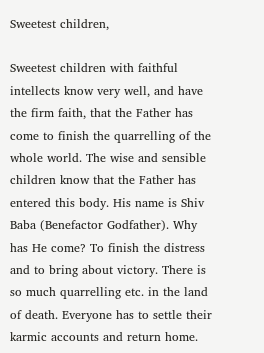Sweetest children,

Sweetest children with faithful intellects know very well, and have the firm faith, that the Father has come to finish the quarrelling of the whole world. The wise and sensible children know that the Father has entered this body. His name is Shiv Baba (Benefactor Godfather). Why has He come? To finish the distress and to bring about victory. There is so much quarrelling etc. in the land of death. Everyone has to settle their karmic accounts and return home.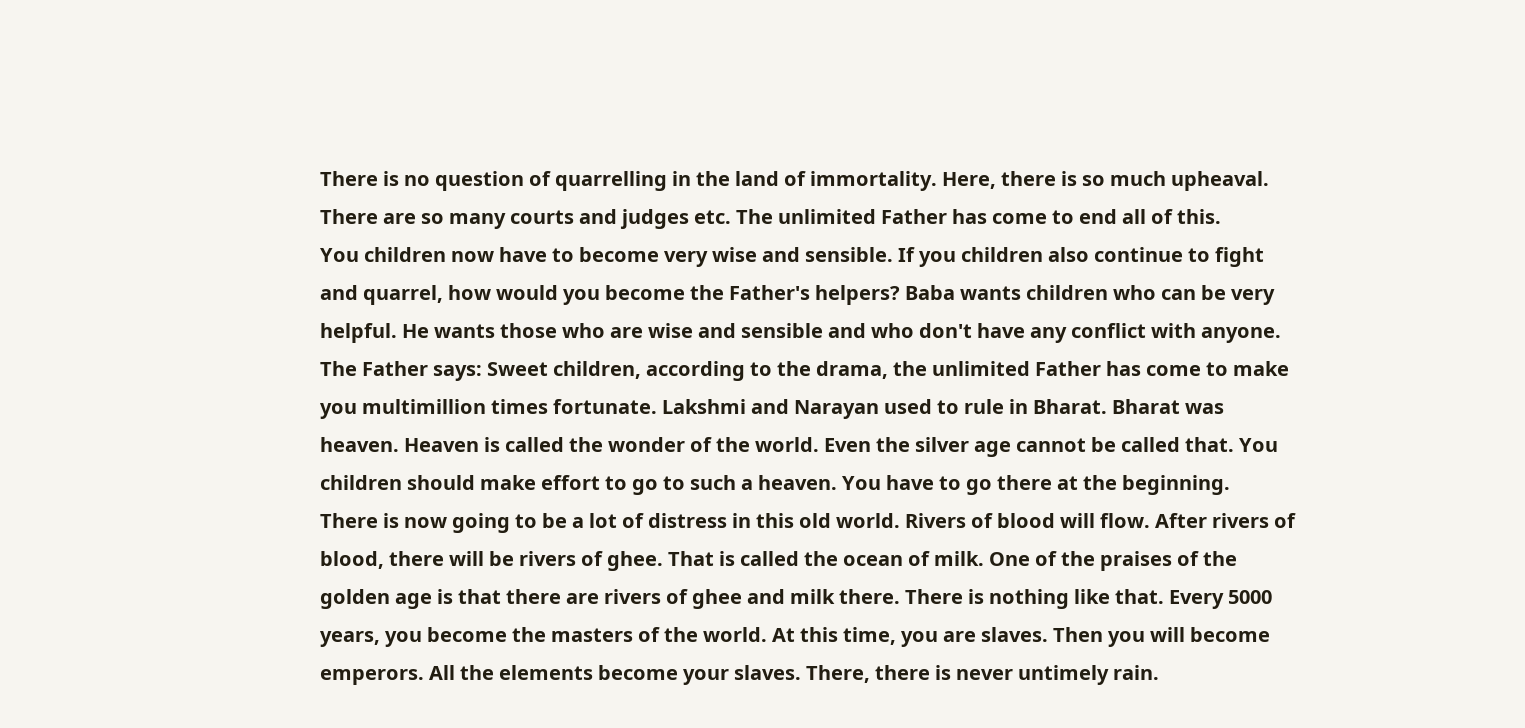There is no question of quarrelling in the land of immortality. Here, there is so much upheaval. There are so many courts and judges etc. The unlimited Father has come to end all of this.
You children now have to become very wise and sensible. If you children also continue to fight and quarrel, how would you become the Father's helpers? Baba wants children who can be very helpful. He wants those who are wise and sensible and who don't have any conflict with anyone.
The Father says: Sweet children, according to the drama, the unlimited Father has come to make you multimillion times fortunate. Lakshmi and Narayan used to rule in Bharat. Bharat was heaven. Heaven is called the wonder of the world. Even the silver age cannot be called that. You children should make effort to go to such a heaven. You have to go there at the beginning.
There is now going to be a lot of distress in this old world. Rivers of blood will flow. After rivers of blood, there will be rivers of ghee. That is called the ocean of milk. One of the praises of the golden age is that there are rivers of ghee and milk there. There is nothing like that. Every 5000 years, you become the masters of the world. At this time, you are slaves. Then you will become emperors. All the elements become your slaves. There, there is never untimely rain.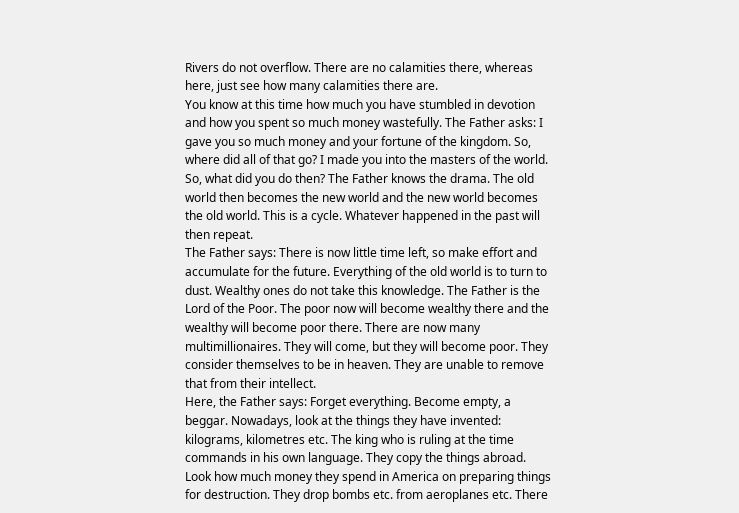Rivers do not overflow. There are no calamities there, whereas here, just see how many calamities there are.
You know at this time how much you have stumbled in devotion and how you spent so much money wastefully. The Father asks: I gave you so much money and your fortune of the kingdom. So, where did all of that go? I made you into the masters of the world. So, what did you do then? The Father knows the drama. The old world then becomes the new world and the new world becomes the old world. This is a cycle. Whatever happened in the past will then repeat.
The Father says: There is now little time left, so make effort and accumulate for the future. Everything of the old world is to turn to dust. Wealthy ones do not take this knowledge. The Father is the Lord of the Poor. The poor now will become wealthy there and the wealthy will become poor there. There are now many multimillionaires. They will come, but they will become poor. They consider themselves to be in heaven. They are unable to remove that from their intellect.
Here, the Father says: Forget everything. Become empty, a beggar. Nowadays, look at the things they have invented: kilograms, kilometres etc. The king who is ruling at the time commands in his own language. They copy the things abroad.
Look how much money they spend in America on preparing things for destruction. They drop bombs etc. from aeroplanes etc. There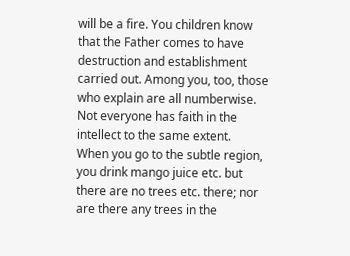will be a fire. You children know that the Father comes to have destruction and establishment carried out. Among you, too, those who explain are all numberwise. Not everyone has faith in the intellect to the same extent.
When you go to the subtle region, you drink mango juice etc. but there are no trees etc. there; nor are there any trees in the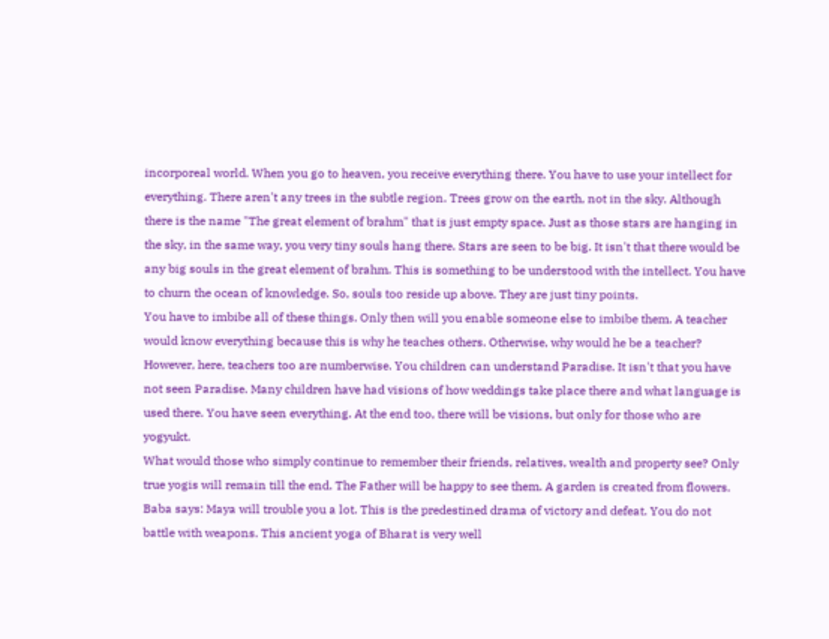incorporeal world. When you go to heaven, you receive everything there. You have to use your intellect for everything. There aren't any trees in the subtle region. Trees grow on the earth, not in the sky. Although there is the name "The great element of brahm" that is just empty space. Just as those stars are hanging in the sky, in the same way, you very tiny souls hang there. Stars are seen to be big. It isn't that there would be any big souls in the great element of brahm. This is something to be understood with the intellect. You have to churn the ocean of knowledge. So, souls too reside up above. They are just tiny points.
You have to imbibe all of these things. Only then will you enable someone else to imbibe them. A teacher would know everything because this is why he teaches others. Otherwise, why would he be a teacher? However, here, teachers too are numberwise. You children can understand Paradise. It isn't that you have not seen Paradise. Many children have had visions of how weddings take place there and what language is used there. You have seen everything. At the end too, there will be visions, but only for those who are yogyukt.
What would those who simply continue to remember their friends, relatives, wealth and property see? Only true yogis will remain till the end. The Father will be happy to see them. A garden is created from flowers.
Baba says: Maya will trouble you a lot. This is the predestined drama of victory and defeat. You do not battle with weapons. This ancient yoga of Bharat is very well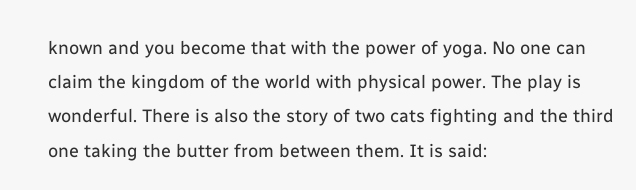known and you become that with the power of yoga. No one can claim the kingdom of the world with physical power. The play is wonderful. There is also the story of two cats fighting and the third one taking the butter from between them. It is said: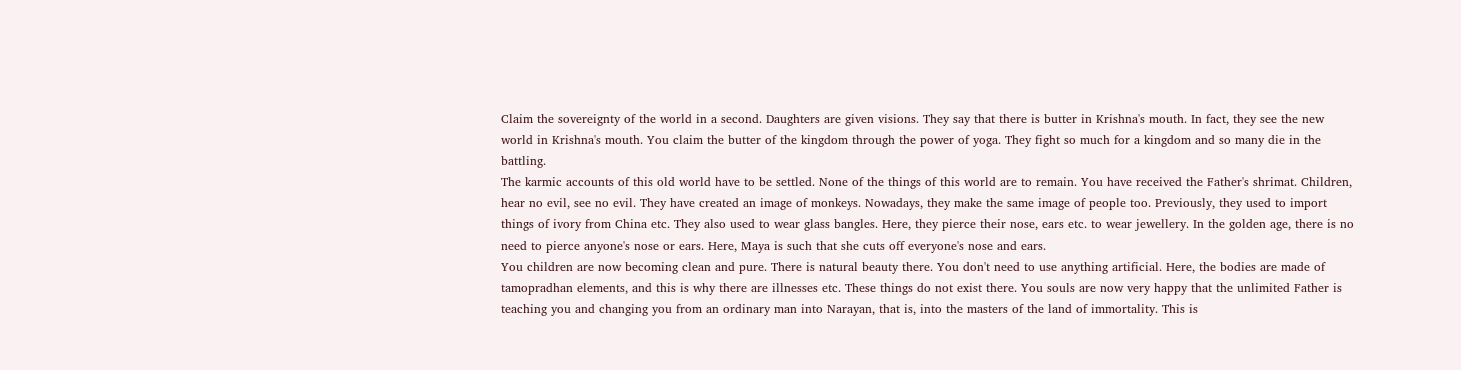Claim the sovereignty of the world in a second. Daughters are given visions. They say that there is butter in Krishna's mouth. In fact, they see the new world in Krishna's mouth. You claim the butter of the kingdom through the power of yoga. They fight so much for a kingdom and so many die in the battling.
The karmic accounts of this old world have to be settled. None of the things of this world are to remain. You have received the Father's shrimat. Children, hear no evil, see no evil. They have created an image of monkeys. Nowadays, they make the same image of people too. Previously, they used to import things of ivory from China etc. They also used to wear glass bangles. Here, they pierce their nose, ears etc. to wear jewellery. In the golden age, there is no need to pierce anyone's nose or ears. Here, Maya is such that she cuts off everyone's nose and ears.
You children are now becoming clean and pure. There is natural beauty there. You don't need to use anything artificial. Here, the bodies are made of tamopradhan elements, and this is why there are illnesses etc. These things do not exist there. You souls are now very happy that the unlimited Father is teaching you and changing you from an ordinary man into Narayan, that is, into the masters of the land of immortality. This is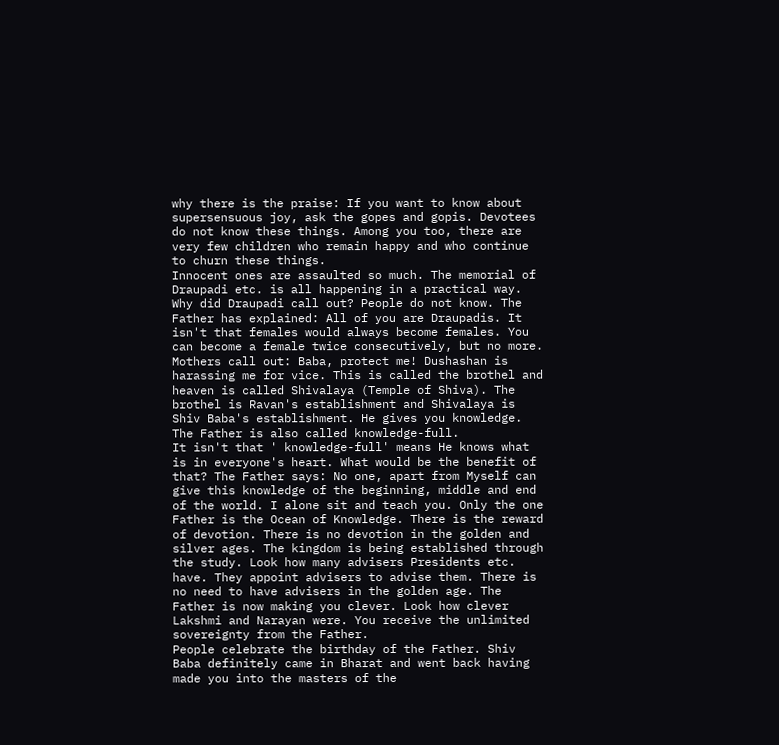why there is the praise: If you want to know about supersensuous joy, ask the gopes and gopis. Devotees do not know these things. Among you too, there are very few children who remain happy and who continue to churn these things.
Innocent ones are assaulted so much. The memorial of Draupadi etc. is all happening in a practical way. Why did Draupadi call out? People do not know. The Father has explained: All of you are Draupadis. It isn't that females would always become females. You can become a female twice consecutively, but no more. Mothers call out: Baba, protect me! Dushashan is harassing me for vice. This is called the brothel and heaven is called Shivalaya (Temple of Shiva). The brothel is Ravan's establishment and Shivalaya is Shiv Baba's establishment. He gives you knowledge. The Father is also called knowledge-full.
It isn't that ' knowledge-full' means He knows what is in everyone's heart. What would be the benefit of that? The Father says: No one, apart from Myself can give this knowledge of the beginning, middle and end of the world. I alone sit and teach you. Only the one Father is the Ocean of Knowledge. There is the reward of devotion. There is no devotion in the golden and silver ages. The kingdom is being established through the study. Look how many advisers Presidents etc. have. They appoint advisers to advise them. There is no need to have advisers in the golden age. The Father is now making you clever. Look how clever Lakshmi and Narayan were. You receive the unlimited sovereignty from the Father.
People celebrate the birthday of the Father. Shiv Baba definitely came in Bharat and went back having made you into the masters of the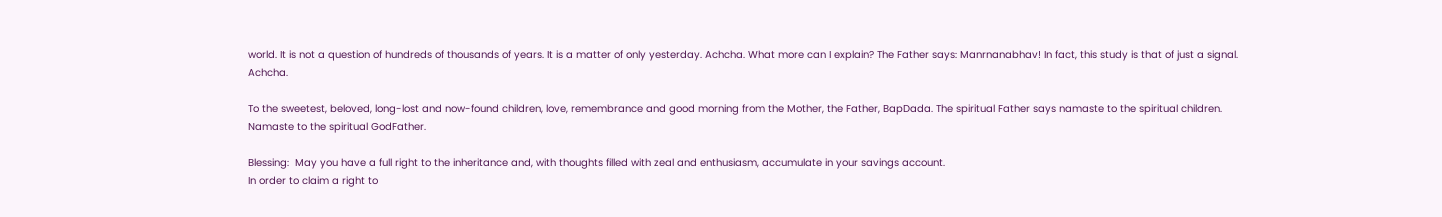world. It is not a question of hundreds of thousands of years. It is a matter of only yesterday. Achcha. What more can I explain? The Father says: Manrnanabhav! In fact, this study is that of just a signal. Achcha.

To the sweetest, beloved, long-lost and now-found children, love, remembrance and good morning from the Mother, the Father, BapDada. The spiritual Father says namaste to the spiritual children.
Namaste to the spiritual GodFather.

Blessing:  May you have a full right to the inheritance and, with thoughts filled with zeal and enthusiasm, accumulate in your savings account.
In order to claim a right to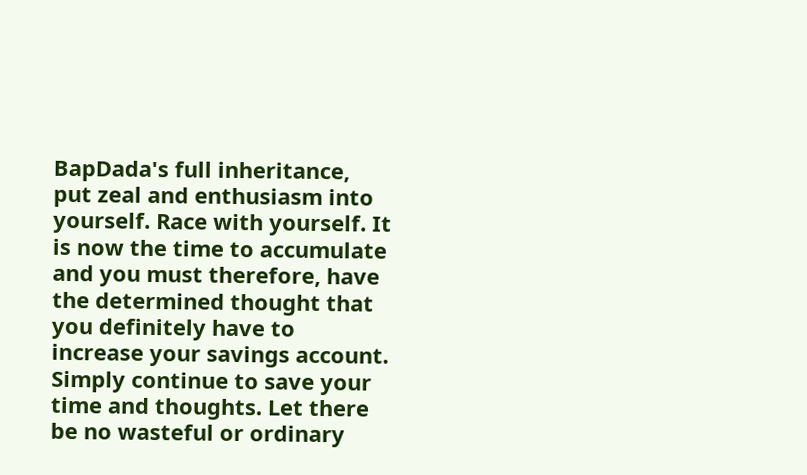BapDada's full inheritance, put zeal and enthusiasm into yourself. Race with yourself. It is now the time to accumulate and you must therefore, have the determined thought that you definitely have to increase your savings account. Simply continue to save your time and thoughts. Let there be no wasteful or ordinary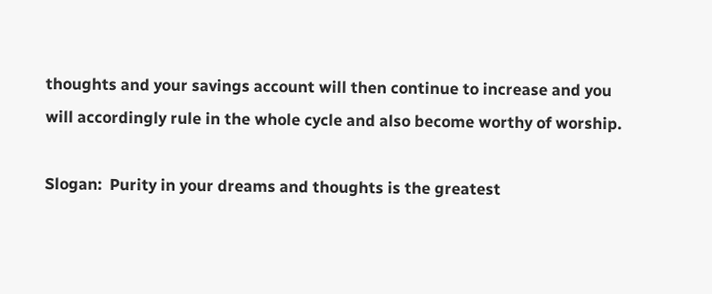thoughts and your savings account will then continue to increase and you will accordingly rule in the whole cycle and also become worthy of worship.

Slogan:  Purity in your dreams and thoughts is the greatest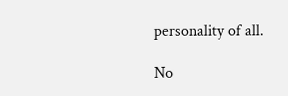personality of all.

No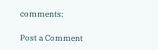comments:

Post a Comment